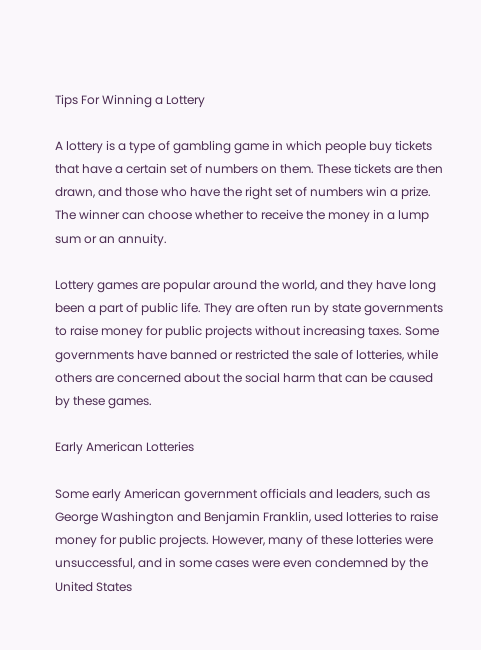Tips For Winning a Lottery

A lottery is a type of gambling game in which people buy tickets that have a certain set of numbers on them. These tickets are then drawn, and those who have the right set of numbers win a prize. The winner can choose whether to receive the money in a lump sum or an annuity.

Lottery games are popular around the world, and they have long been a part of public life. They are often run by state governments to raise money for public projects without increasing taxes. Some governments have banned or restricted the sale of lotteries, while others are concerned about the social harm that can be caused by these games.

Early American Lotteries

Some early American government officials and leaders, such as George Washington and Benjamin Franklin, used lotteries to raise money for public projects. However, many of these lotteries were unsuccessful, and in some cases were even condemned by the United States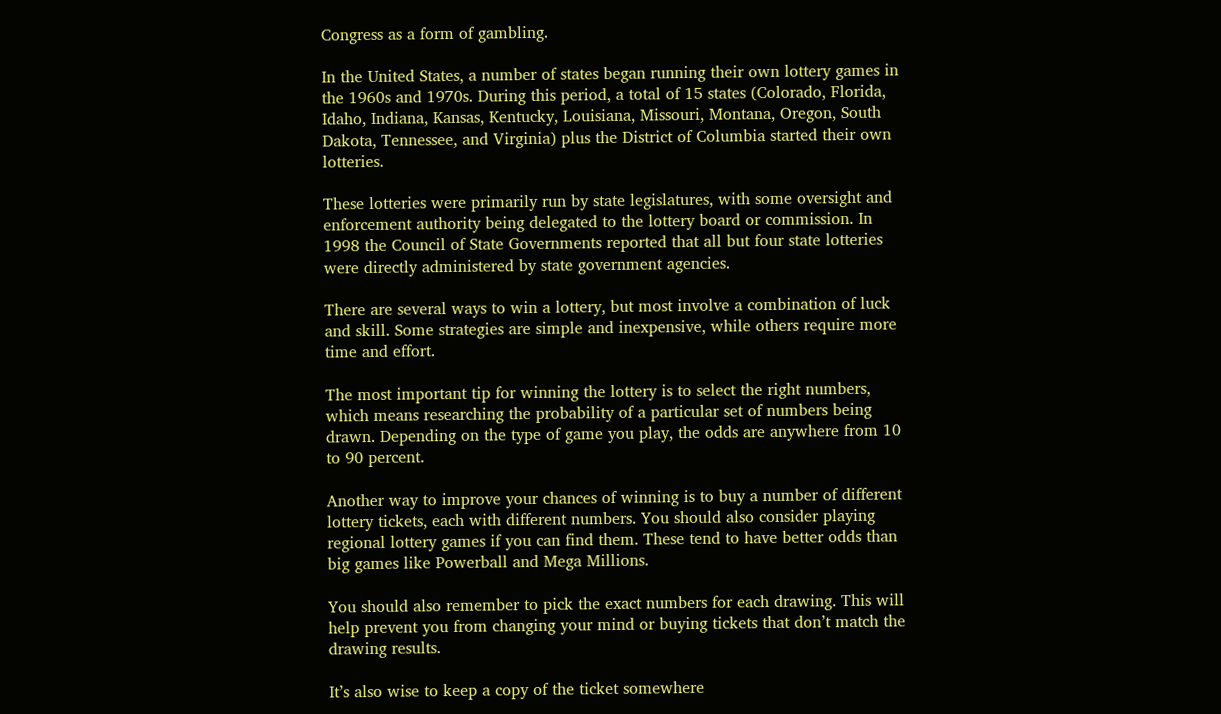Congress as a form of gambling.

In the United States, a number of states began running their own lottery games in the 1960s and 1970s. During this period, a total of 15 states (Colorado, Florida, Idaho, Indiana, Kansas, Kentucky, Louisiana, Missouri, Montana, Oregon, South Dakota, Tennessee, and Virginia) plus the District of Columbia started their own lotteries.

These lotteries were primarily run by state legislatures, with some oversight and enforcement authority being delegated to the lottery board or commission. In 1998 the Council of State Governments reported that all but four state lotteries were directly administered by state government agencies.

There are several ways to win a lottery, but most involve a combination of luck and skill. Some strategies are simple and inexpensive, while others require more time and effort.

The most important tip for winning the lottery is to select the right numbers, which means researching the probability of a particular set of numbers being drawn. Depending on the type of game you play, the odds are anywhere from 10 to 90 percent.

Another way to improve your chances of winning is to buy a number of different lottery tickets, each with different numbers. You should also consider playing regional lottery games if you can find them. These tend to have better odds than big games like Powerball and Mega Millions.

You should also remember to pick the exact numbers for each drawing. This will help prevent you from changing your mind or buying tickets that don’t match the drawing results.

It’s also wise to keep a copy of the ticket somewhere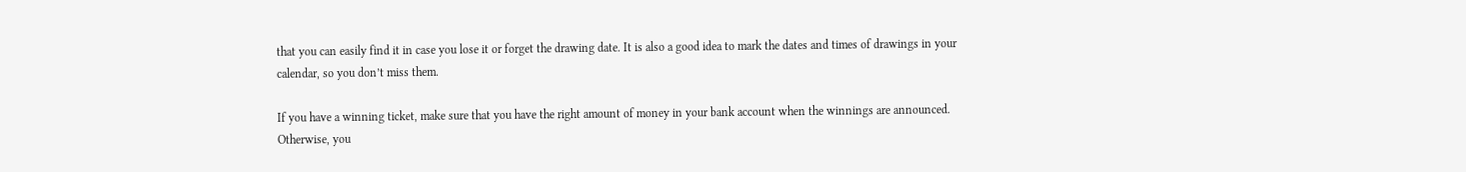that you can easily find it in case you lose it or forget the drawing date. It is also a good idea to mark the dates and times of drawings in your calendar, so you don’t miss them.

If you have a winning ticket, make sure that you have the right amount of money in your bank account when the winnings are announced. Otherwise, you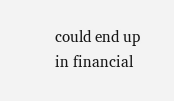could end up in financial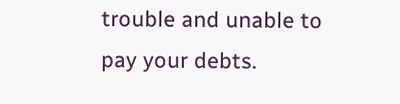trouble and unable to pay your debts.